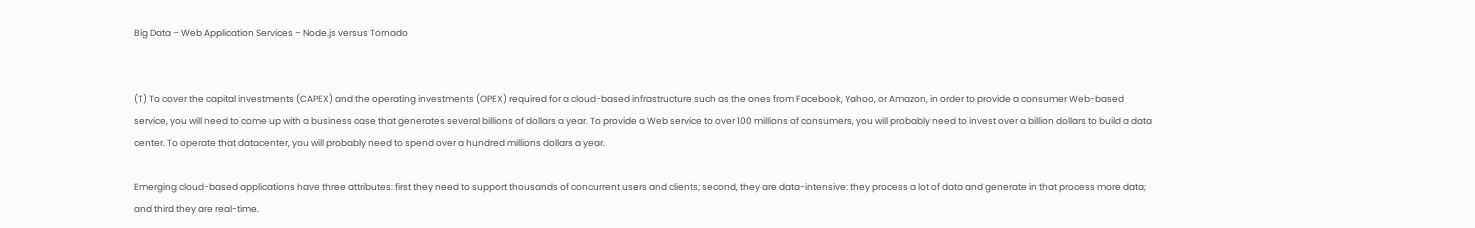Big Data – Web Application Services – Node.js versus Tornado


(T) To cover the capital investments (CAPEX) and the operating investments (OPEX) required for a cloud-based infrastructure such as the ones from Facebook, Yahoo, or Amazon, in order to provide a consumer Web-based service, you will need to come up with a business case that generates several billions of dollars a year. To provide a Web service to over 100 millions of consumers, you will probably need to invest over a billion dollars to build a data center. To operate that datacenter, you will probably need to spend over a hundred millions dollars a year.

Emerging cloud-based applications have three attributes: first they need to support thousands of concurrent users and clients; second, they are data-intensive: they process a lot of data and generate in that process more data; and third they are real-time.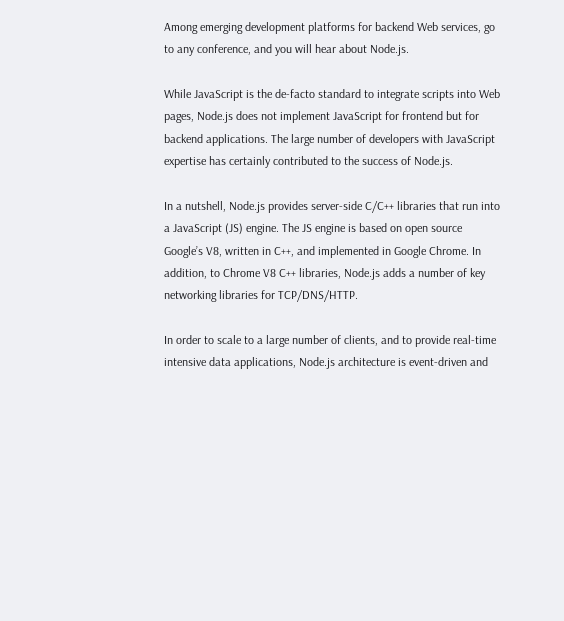Among emerging development platforms for backend Web services, go to any conference, and you will hear about Node.js.

While JavaScript is the de-facto standard to integrate scripts into Web pages, Node.js does not implement JavaScript for frontend but for backend applications. The large number of developers with JavaScript expertise has certainly contributed to the success of Node.js.

In a nutshell, Node.js provides server-side C/C++ libraries that run into a JavaScript (JS) engine. The JS engine is based on open source Google’s V8, written in C++, and implemented in Google Chrome. In addition, to Chrome V8 C++ libraries, Node.js adds a number of key networking libraries for TCP/DNS/HTTP.

In order to scale to a large number of clients, and to provide real-time intensive data applications, Node.js architecture is event-driven and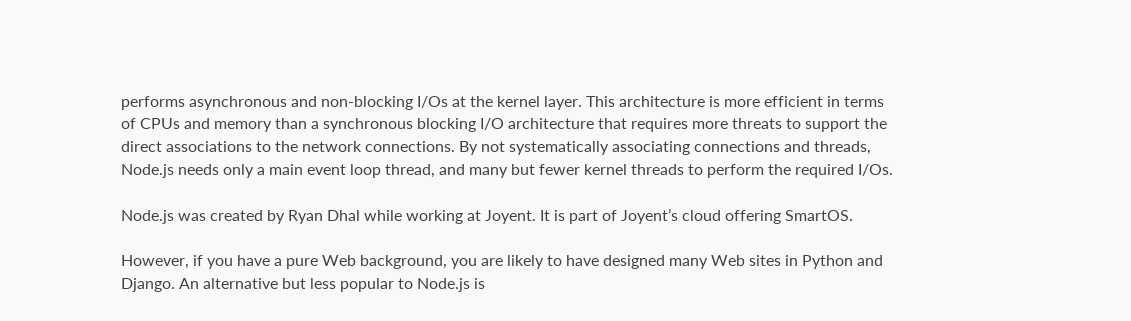performs asynchronous and non-blocking I/Os at the kernel layer. This architecture is more efficient in terms of CPUs and memory than a synchronous blocking I/O architecture that requires more threats to support the direct associations to the network connections. By not systematically associating connections and threads, Node.js needs only a main event loop thread, and many but fewer kernel threads to perform the required I/Os.

Node.js was created by Ryan Dhal while working at Joyent. It is part of Joyent’s cloud offering SmartOS.

However, if you have a pure Web background, you are likely to have designed many Web sites in Python and Django. An alternative but less popular to Node.js is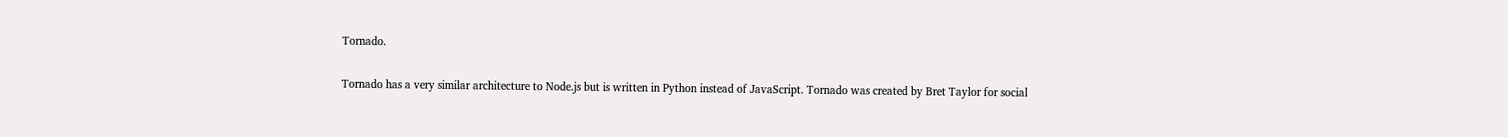Tornado.

Tornado has a very similar architecture to Node.js but is written in Python instead of JavaScript. Tornado was created by Bret Taylor for social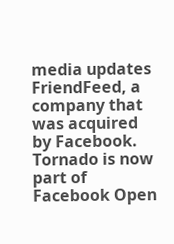media updates FriendFeed, a company that was acquired by Facebook. Tornado is now part of Facebook Open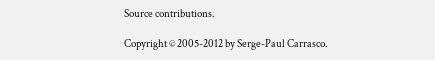Source contributions.

Copyright © 2005-2012 by Serge-Paul Carrasco.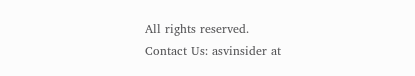All rights reserved.
Contact Us: asvinsider at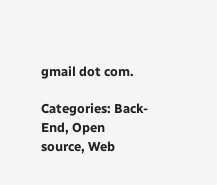gmail dot com.

Categories: Back-End, Open source, Web